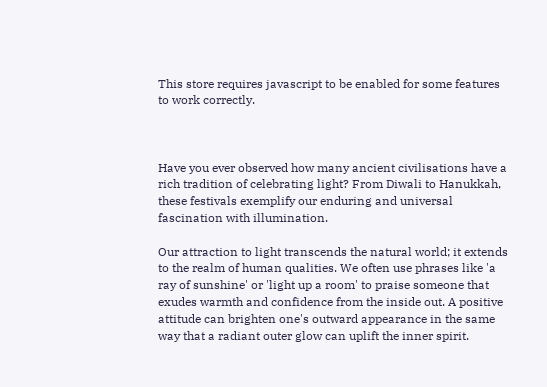This store requires javascript to be enabled for some features to work correctly.



Have you ever observed how many ancient civilisations have a rich tradition of celebrating light? From Diwali to Hanukkah, these festivals exemplify our enduring and universal fascination with illumination.

Our attraction to light transcends the natural world; it extends to the realm of human qualities. We often use phrases like 'a ray of sunshine' or 'light up a room' to praise someone that exudes warmth and confidence from the inside out. A positive attitude can brighten one's outward appearance in the same way that a radiant outer glow can uplift the inner spirit.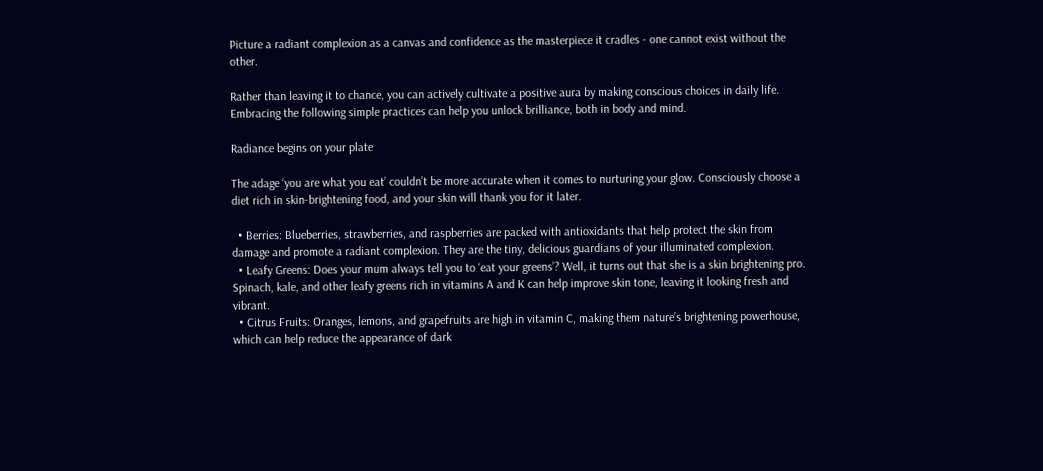Picture a radiant complexion as a canvas and confidence as the masterpiece it cradles - one cannot exist without the other.

Rather than leaving it to chance, you can actively cultivate a positive aura by making conscious choices in daily life. Embracing the following simple practices can help you unlock brilliance, both in body and mind.

Radiance begins on your plate

The adage ‘you are what you eat’ couldn’t be more accurate when it comes to nurturing your glow. Consciously choose a diet rich in skin-brightening food, and your skin will thank you for it later.

  • Berries: Blueberries, strawberries, and raspberries are packed with antioxidants that help protect the skin from damage and promote a radiant complexion. They are the tiny, delicious guardians of your illuminated complexion.
  • Leafy Greens: Does your mum always tell you to ‘eat your greens’? Well, it turns out that she is a skin brightening pro. Spinach, kale, and other leafy greens rich in vitamins A and K can help improve skin tone, leaving it looking fresh and vibrant.
  • Citrus Fruits: Oranges, lemons, and grapefruits are high in vitamin C, making them nature’s brightening powerhouse, which can help reduce the appearance of dark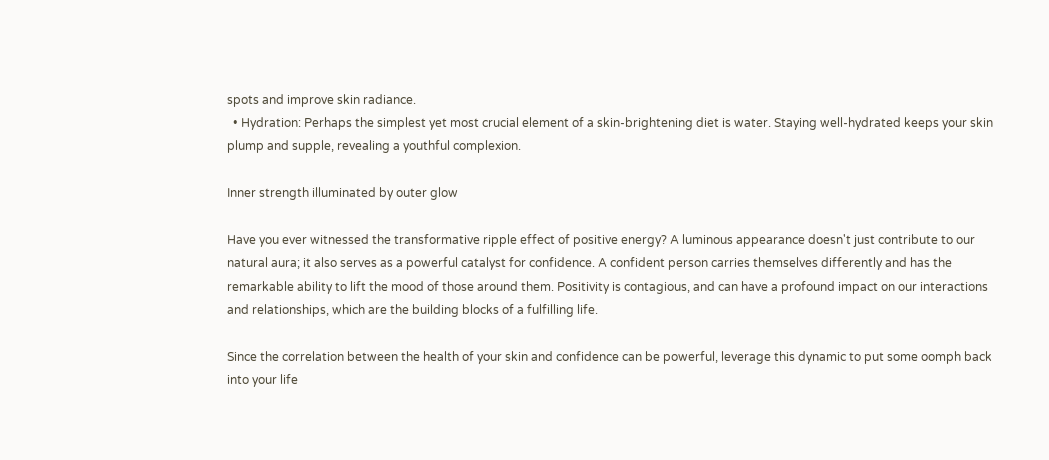spots and improve skin radiance.
  • Hydration: Perhaps the simplest yet most crucial element of a skin-brightening diet is water. Staying well-hydrated keeps your skin plump and supple, revealing a youthful complexion.

Inner strength illuminated by outer glow

Have you ever witnessed the transformative ripple effect of positive energy? A luminous appearance doesn't just contribute to our natural aura; it also serves as a powerful catalyst for confidence. A confident person carries themselves differently and has the remarkable ability to lift the mood of those around them. Positivity is contagious, and can have a profound impact on our interactions and relationships, which are the building blocks of a fulfilling life.

Since the correlation between the health of your skin and confidence can be powerful, leverage this dynamic to put some oomph back into your life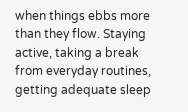when things ebbs more than they flow. Staying active, taking a break from everyday routines, getting adequate sleep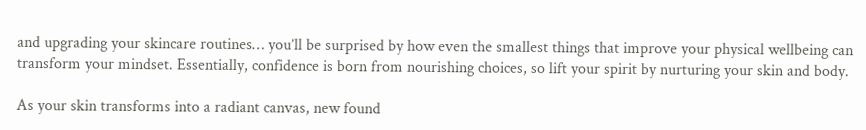and upgrading your skincare routines… you’ll be surprised by how even the smallest things that improve your physical wellbeing can transform your mindset. Essentially, confidence is born from nourishing choices, so lift your spirit by nurturing your skin and body.

As your skin transforms into a radiant canvas, new found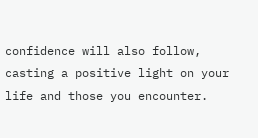confidence will also follow, casting a positive light on your life and those you encounter.